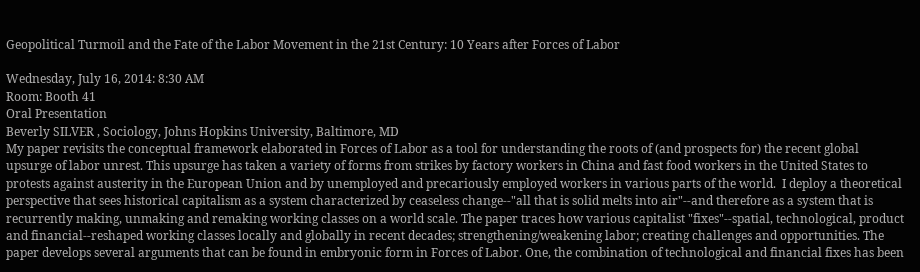Geopolitical Turmoil and the Fate of the Labor Movement in the 21st Century: 10 Years after Forces of Labor

Wednesday, July 16, 2014: 8:30 AM
Room: Booth 41
Oral Presentation
Beverly SILVER , Sociology, Johns Hopkins University, Baltimore, MD
My paper revisits the conceptual framework elaborated in Forces of Labor as a tool for understanding the roots of (and prospects for) the recent global upsurge of labor unrest. This upsurge has taken a variety of forms from strikes by factory workers in China and fast food workers in the United States to protests against austerity in the European Union and by unemployed and precariously employed workers in various parts of the world.  I deploy a theoretical perspective that sees historical capitalism as a system characterized by ceaseless change--"all that is solid melts into air"--and therefore as a system that is recurrently making, unmaking and remaking working classes on a world scale. The paper traces how various capitalist "fixes"--spatial, technological, product and financial--reshaped working classes locally and globally in recent decades; strengthening/weakening labor; creating challenges and opportunities. The paper develops several arguments that can be found in embryonic form in Forces of Labor. One, the combination of technological and financial fixes has been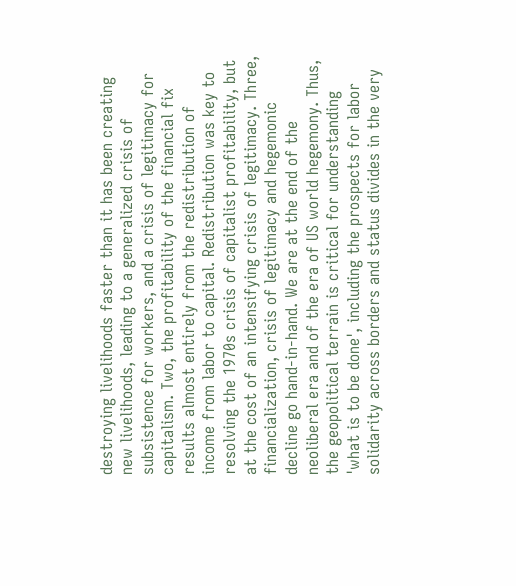destroying livelihoods faster than it has been creating new livelihoods, leading to a generalized crisis of subsistence for workers, and a crisis of legitimacy for capitalism. Two, the profitability of the financial fix results almost entirely from the redistribution of income from labor to capital. Redistribution was key to resolving the 1970s crisis of capitalist profitability, but at the cost of an intensifying crisis of legitimacy. Three, financialization, crisis of legitimacy and hegemonic decline go hand-in-hand. We are at the end of the neoliberal era and of the era of US world hegemony. Thus, the geopolitical terrain is critical for understanding 'what is to be done', including the prospects for labor solidarity across borders and status divides in the very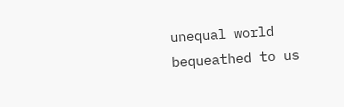unequal world bequeathed to us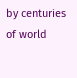by centuries of world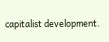capitalist development.